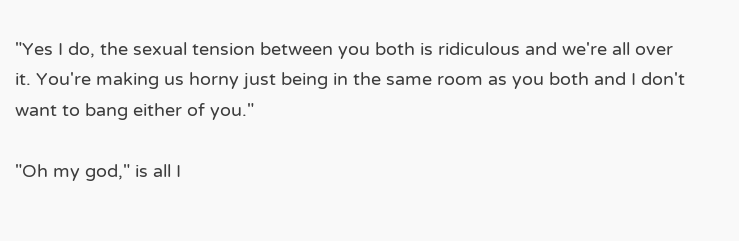"Yes I do, the sexual tension between you both is ridiculous and we're all over it. You're making us horny just being in the same room as you both and I don't want to bang either of you."

"Oh my god," is all I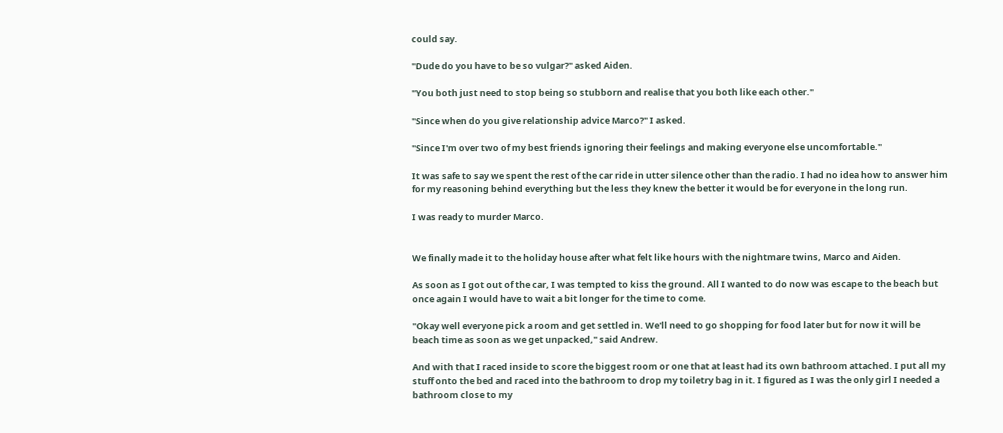could say.

"Dude do you have to be so vulgar?" asked Aiden.

"You both just need to stop being so stubborn and realise that you both like each other."

"Since when do you give relationship advice Marco?" I asked.

"Since I'm over two of my best friends ignoring their feelings and making everyone else uncomfortable."

It was safe to say we spent the rest of the car ride in utter silence other than the radio. I had no idea how to answer him for my reasoning behind everything but the less they knew the better it would be for everyone in the long run.

I was ready to murder Marco.


We finally made it to the holiday house after what felt like hours with the nightmare twins, Marco and Aiden.

As soon as I got out of the car, I was tempted to kiss the ground. All I wanted to do now was escape to the beach but once again I would have to wait a bit longer for the time to come.

"Okay well everyone pick a room and get settled in. We'll need to go shopping for food later but for now it will be beach time as soon as we get unpacked," said Andrew.

And with that I raced inside to score the biggest room or one that at least had its own bathroom attached. I put all my stuff onto the bed and raced into the bathroom to drop my toiletry bag in it. I figured as I was the only girl I needed a bathroom close to my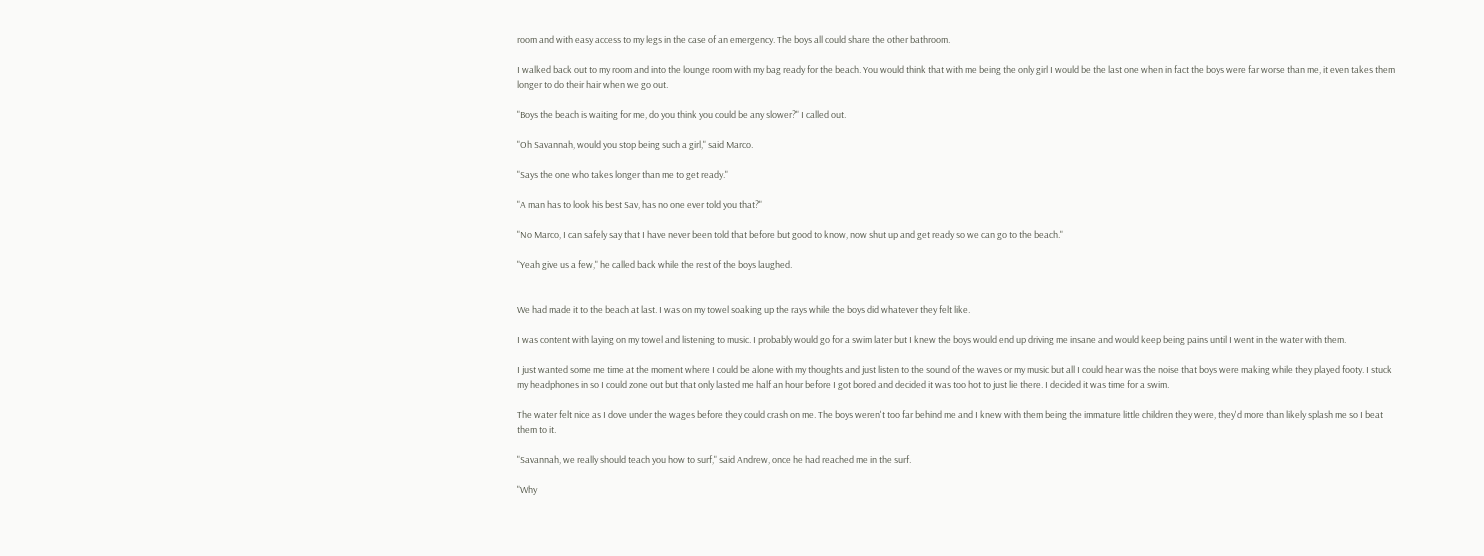room and with easy access to my legs in the case of an emergency. The boys all could share the other bathroom.

I walked back out to my room and into the lounge room with my bag ready for the beach. You would think that with me being the only girl I would be the last one when in fact the boys were far worse than me, it even takes them longer to do their hair when we go out.

"Boys the beach is waiting for me, do you think you could be any slower?" I called out.

"Oh Savannah, would you stop being such a girl," said Marco.

"Says the one who takes longer than me to get ready."

"A man has to look his best Sav, has no one ever told you that?"

"No Marco, I can safely say that I have never been told that before but good to know, now shut up and get ready so we can go to the beach."

"Yeah give us a few," he called back while the rest of the boys laughed.


We had made it to the beach at last. I was on my towel soaking up the rays while the boys did whatever they felt like.

I was content with laying on my towel and listening to music. I probably would go for a swim later but I knew the boys would end up driving me insane and would keep being pains until I went in the water with them.

I just wanted some me time at the moment where I could be alone with my thoughts and just listen to the sound of the waves or my music but all I could hear was the noise that boys were making while they played footy. I stuck my headphones in so I could zone out but that only lasted me half an hour before I got bored and decided it was too hot to just lie there. I decided it was time for a swim.

The water felt nice as I dove under the wages before they could crash on me. The boys weren't too far behind me and I knew with them being the immature little children they were, they'd more than likely splash me so I beat them to it.

"Savannah, we really should teach you how to surf," said Andrew, once he had reached me in the surf.

"Why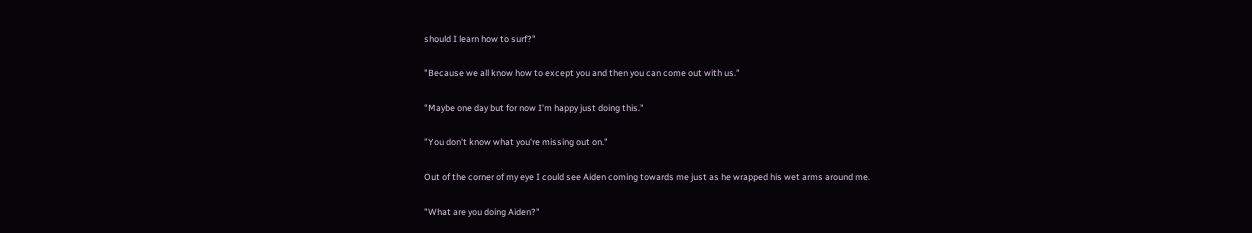should I learn how to surf?"

"Because we all know how to except you and then you can come out with us."

"Maybe one day but for now I'm happy just doing this."

"You don't know what you're missing out on."

Out of the corner of my eye I could see Aiden coming towards me just as he wrapped his wet arms around me.

"What are you doing Aiden?"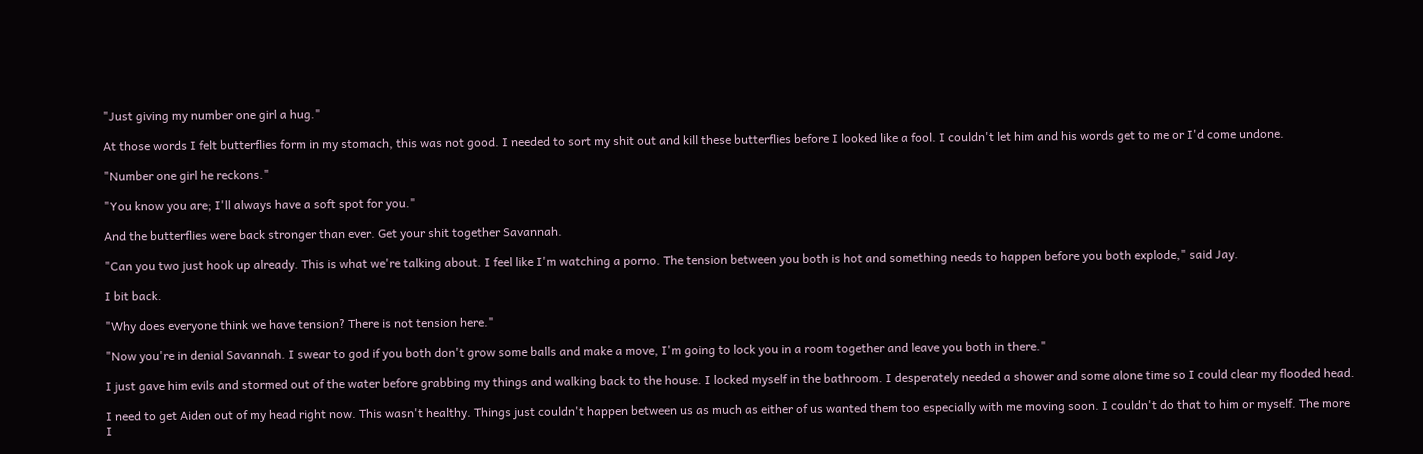"Just giving my number one girl a hug."

At those words I felt butterflies form in my stomach, this was not good. I needed to sort my shit out and kill these butterflies before I looked like a fool. I couldn't let him and his words get to me or I'd come undone.

"Number one girl he reckons."

"You know you are; I'll always have a soft spot for you."

And the butterflies were back stronger than ever. Get your shit together Savannah.

"Can you two just hook up already. This is what we're talking about. I feel like I'm watching a porno. The tension between you both is hot and something needs to happen before you both explode," said Jay.

I bit back.

"Why does everyone think we have tension? There is not tension here."

"Now you're in denial Savannah. I swear to god if you both don't grow some balls and make a move, I'm going to lock you in a room together and leave you both in there."

I just gave him evils and stormed out of the water before grabbing my things and walking back to the house. I locked myself in the bathroom. I desperately needed a shower and some alone time so I could clear my flooded head.

I need to get Aiden out of my head right now. This wasn't healthy. Things just couldn't happen between us as much as either of us wanted them too especially with me moving soon. I couldn't do that to him or myself. The more I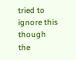tried to ignore this though the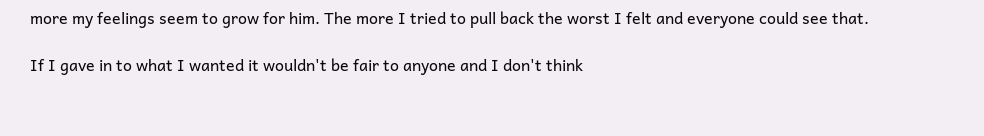more my feelings seem to grow for him. The more I tried to pull back the worst I felt and everyone could see that.

If I gave in to what I wanted it wouldn't be fair to anyone and I don't think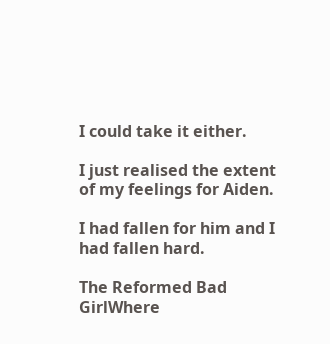I could take it either.

I just realised the extent of my feelings for Aiden.

I had fallen for him and I had fallen hard.

The Reformed Bad GirlWhere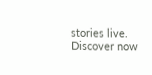stories live. Discover now